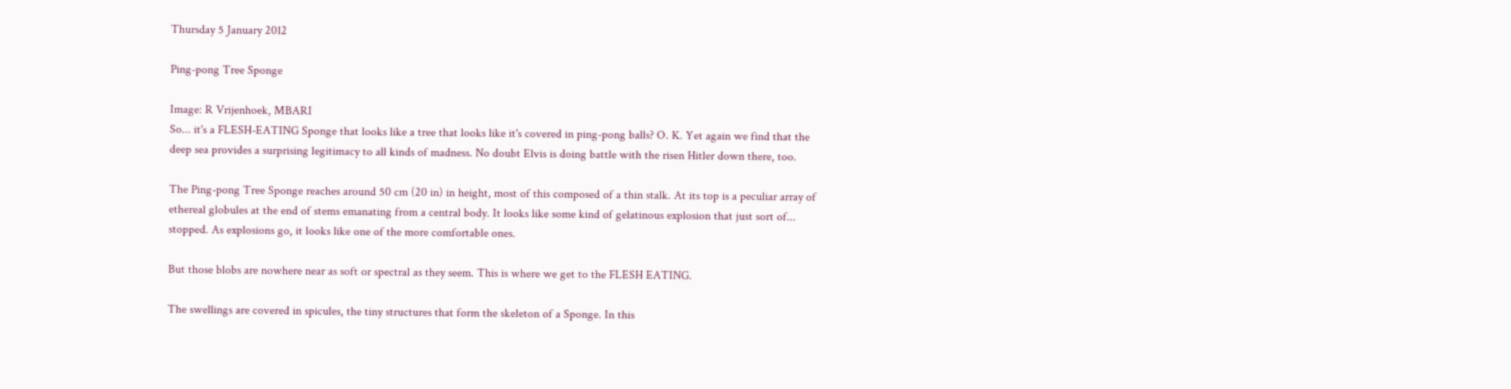Thursday 5 January 2012

Ping-pong Tree Sponge

Image: R Vrijenhoek, MBARI
So... it's a FLESH-EATING Sponge that looks like a tree that looks like it's covered in ping-pong balls? O. K. Yet again we find that the deep sea provides a surprising legitimacy to all kinds of madness. No doubt Elvis is doing battle with the risen Hitler down there, too.

The Ping-pong Tree Sponge reaches around 50 cm (20 in) in height, most of this composed of a thin stalk. At its top is a peculiar array of ethereal globules at the end of stems emanating from a central body. It looks like some kind of gelatinous explosion that just sort of... stopped. As explosions go, it looks like one of the more comfortable ones.

But those blobs are nowhere near as soft or spectral as they seem. This is where we get to the FLESH EATING.

The swellings are covered in spicules, the tiny structures that form the skeleton of a Sponge. In this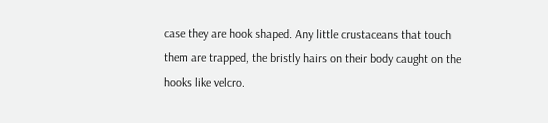case they are hook shaped. Any little crustaceans that touch them are trapped, the bristly hairs on their body caught on the hooks like velcro.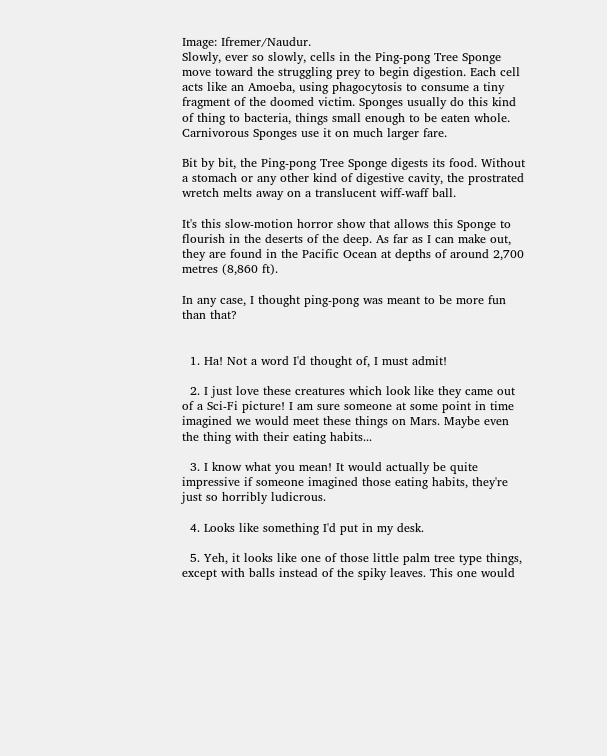Image: Ifremer/Naudur.
Slowly, ever so slowly, cells in the Ping-pong Tree Sponge move toward the struggling prey to begin digestion. Each cell acts like an Amoeba, using phagocytosis to consume a tiny fragment of the doomed victim. Sponges usually do this kind of thing to bacteria, things small enough to be eaten whole. Carnivorous Sponges use it on much larger fare.

Bit by bit, the Ping-pong Tree Sponge digests its food. Without a stomach or any other kind of digestive cavity, the prostrated wretch melts away on a translucent wiff-waff ball.

It's this slow-motion horror show that allows this Sponge to flourish in the deserts of the deep. As far as I can make out, they are found in the Pacific Ocean at depths of around 2,700 metres (8,860 ft).

In any case, I thought ping-pong was meant to be more fun than that?


  1. Ha! Not a word I'd thought of, I must admit!

  2. I just love these creatures which look like they came out of a Sci-Fi picture! I am sure someone at some point in time imagined we would meet these things on Mars. Maybe even the thing with their eating habits...

  3. I know what you mean! It would actually be quite impressive if someone imagined those eating habits, they're just so horribly ludicrous.

  4. Looks like something I'd put in my desk.

  5. Yeh, it looks like one of those little palm tree type things, except with balls instead of the spiky leaves. This one would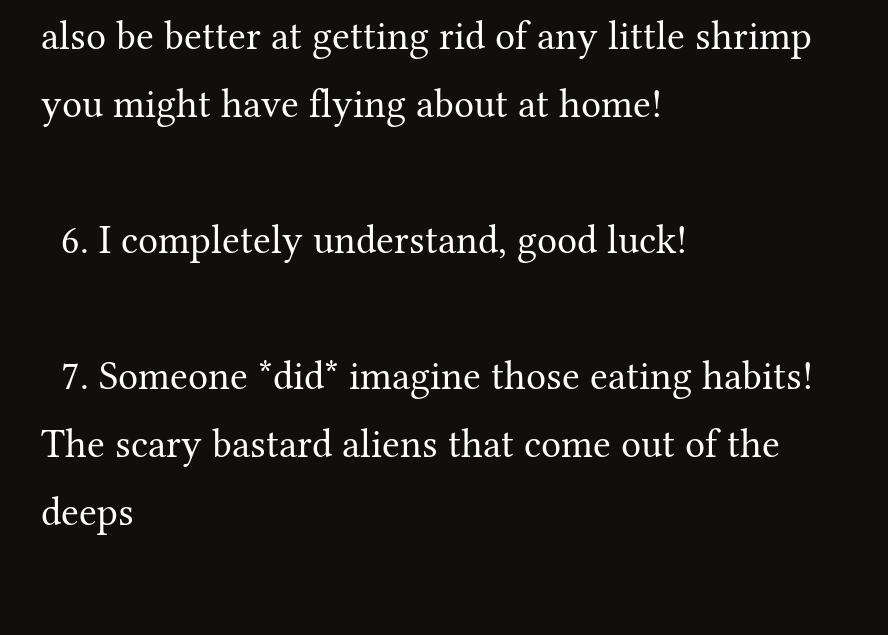also be better at getting rid of any little shrimp you might have flying about at home!

  6. I completely understand, good luck!

  7. Someone *did* imagine those eating habits! The scary bastard aliens that come out of the deeps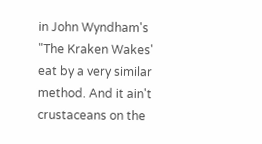in John Wyndham's "The Kraken Wakes' eat by a very similar method. And it ain't crustaceans on the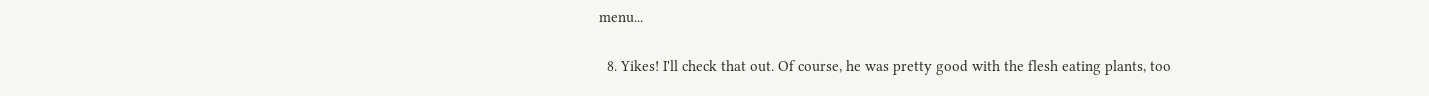menu...

  8. Yikes! I'll check that out. Of course, he was pretty good with the flesh eating plants, too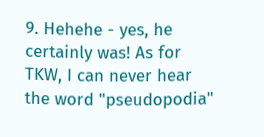9. Hehehe - yes, he certainly was! As for TKW, I can never hear the word "pseudopodia"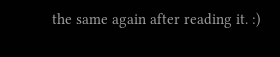the same again after reading it. :)